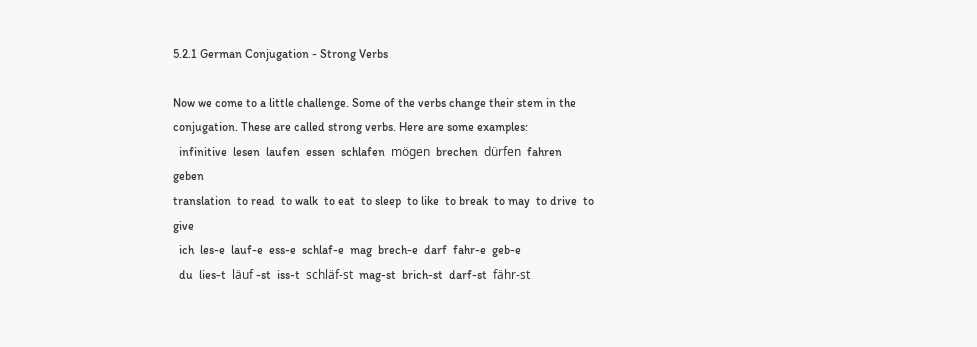5.2.1 German Conjugation - Strong Verbs

Now we come to a little challenge. Some of the verbs change their stem in the conjugation. These are called strong verbs. Here are some examples:
  infinitive  lesen  laufen  essen  schlafen  mögen  brechen  dürfen  fahren  geben
translation  to read  to walk  to eat  to sleep  to like  to break  to may  to drive  to give
  ich  les-e  lauf-e  ess-e  schlaf-e  mag  brech-e  darf  fahr-e  geb-e
  du  lies-t  läuf -st  iss-t  schläf-st  mag-st  brich-st  darf-st  fähr-st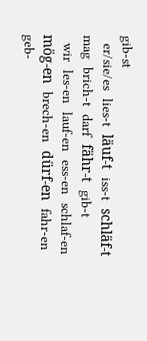gib-st
  er/sie/es  lies-t  läuf-t  iss-t  schläf-t  mag  brich-t  darf  fähr-t  gib-t
  wir  les-en  lauf-en  ess-en  schlaf-en  mög-en  brech-en  dürf-en  fahr-en  geb-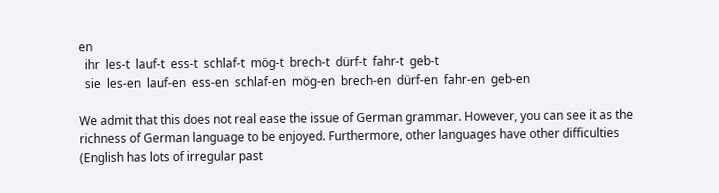en
  ihr  les-t  lauf-t  ess-t  schlaf-t  mög-t  brech-t  dürf-t  fahr-t  geb-t
  sie  les-en  lauf-en  ess-en  schlaf-en  mög-en  brech-en  dürf-en  fahr-en  geb-en

We admit that this does not real ease the issue of German grammar. However, you can see it as the richness of German language to be enjoyed. Furthermore, other languages have other difficulties (English has lots of irregular past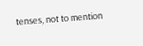tenses, not to mention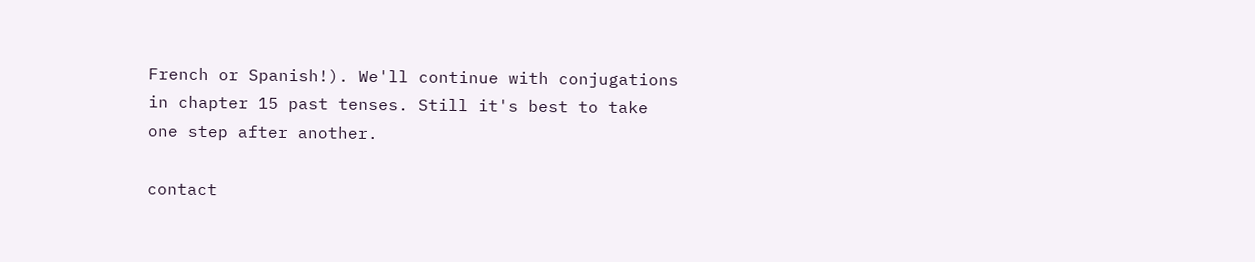French or Spanish!). We'll continue with conjugations in chapter 15 past tenses. Still it's best to take one step after another.

contact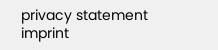privacy statement imprint